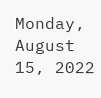Monday, August 15, 2022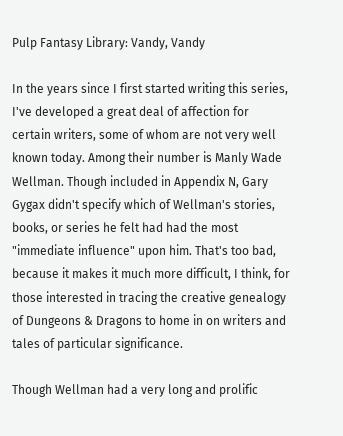Pulp Fantasy Library: Vandy, Vandy

In the years since I first started writing this series, I've developed a great deal of affection for certain writers, some of whom are not very well known today. Among their number is Manly Wade Wellman. Though included in Appendix N, Gary Gygax didn't specify which of Wellman's stories, books, or series he felt had had the most "immediate influence" upon him. That's too bad, because it makes it much more difficult, I think, for those interested in tracing the creative genealogy of Dungeons & Dragons to home in on writers and tales of particular significance.

Though Wellman had a very long and prolific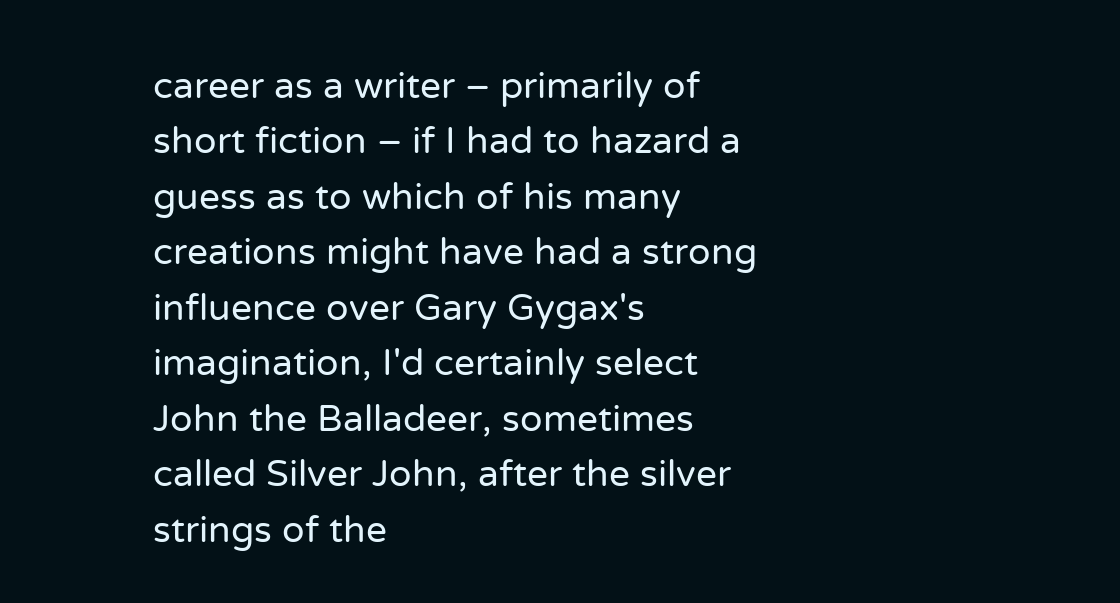career as a writer – primarily of short fiction – if I had to hazard a guess as to which of his many creations might have had a strong influence over Gary Gygax's imagination, I'd certainly select John the Balladeer, sometimes called Silver John, after the silver strings of the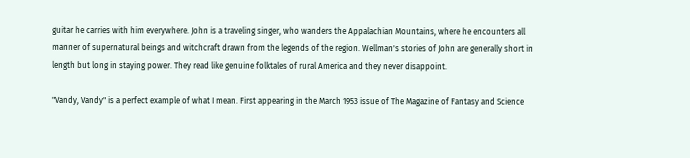guitar he carries with him everywhere. John is a traveling singer, who wanders the Appalachian Mountains, where he encounters all manner of supernatural beings and witchcraft drawn from the legends of the region. Wellman's stories of John are generally short in length but long in staying power. They read like genuine folktales of rural America and they never disappoint.

"Vandy, Vandy" is a perfect example of what I mean. First appearing in the March 1953 issue of The Magazine of Fantasy and Science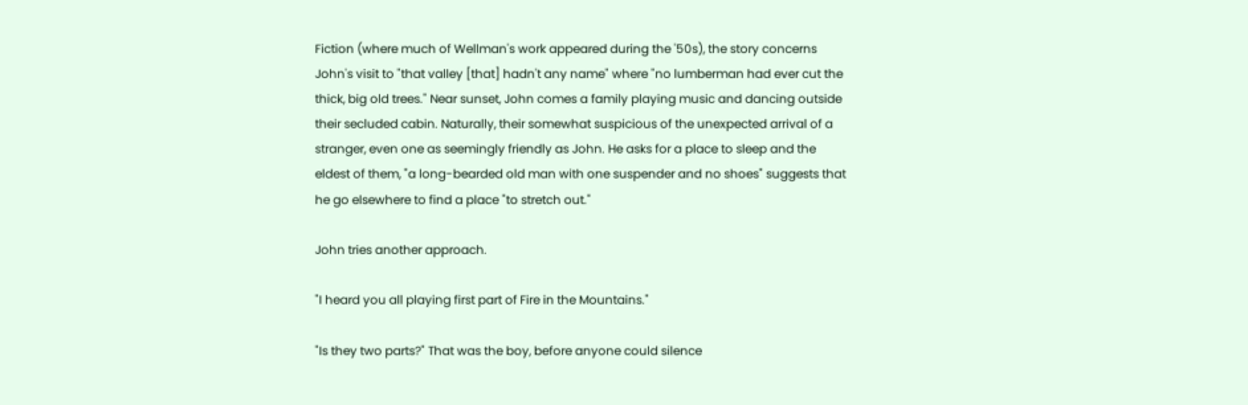Fiction (where much of Wellman's work appeared during the '50s), the story concerns John's visit to "that valley [that] hadn't any name" where "no lumberman had ever cut the thick, big old trees." Near sunset, John comes a family playing music and dancing outside their secluded cabin. Naturally, their somewhat suspicious of the unexpected arrival of a stranger, even one as seemingly friendly as John. He asks for a place to sleep and the eldest of them, "a long-bearded old man with one suspender and no shoes" suggests that he go elsewhere to find a place "to stretch out."

John tries another approach.

"I heard you all playing first part of Fire in the Mountains."

"Is they two parts?" That was the boy, before anyone could silence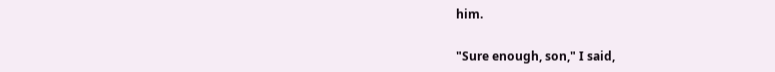him.

"Sure enough, son," I said,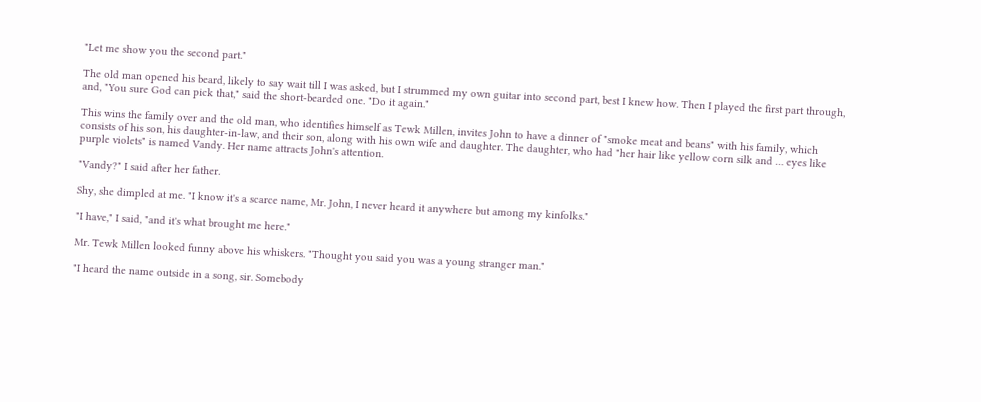"Let me show you the second part."

The old man opened his beard, likely to say wait till I was asked, but I strummed my own guitar into second part, best I knew how. Then I played the first part through, and, "You sure God can pick that," said the short-bearded one. "Do it again."

This wins the family over and the old man, who identifies himself as Tewk Millen, invites John to have a dinner of "smoke meat and beans" with his family, which consists of his son, his daughter-in-law, and their son, along with his own wife and daughter. The daughter, who had "her hair like yellow corn silk and … eyes like purple violets" is named Vandy. Her name attracts John's attention.

"Vandy?" I said after her father.

Shy, she dimpled at me. "I know it's a scarce name, Mr. John, I never heard it anywhere but among my kinfolks."

"I have," I said, "and it's what brought me here."

Mr. Tewk Millen looked funny above his whiskers. "Thought you said you was a young stranger man."

"I heard the name outside in a song, sir. Somebody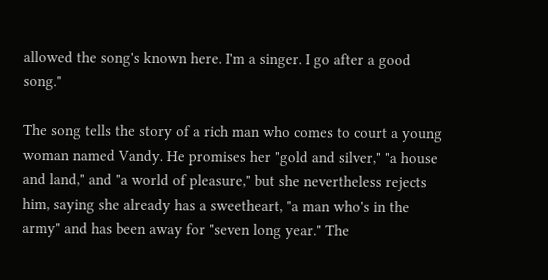allowed the song's known here. I'm a singer. I go after a good song."

The song tells the story of a rich man who comes to court a young woman named Vandy. He promises her "gold and silver," "a house and land," and "a world of pleasure," but she nevertheless rejects him, saying she already has a sweetheart, "a man who's in the army" and has been away for "seven long year." The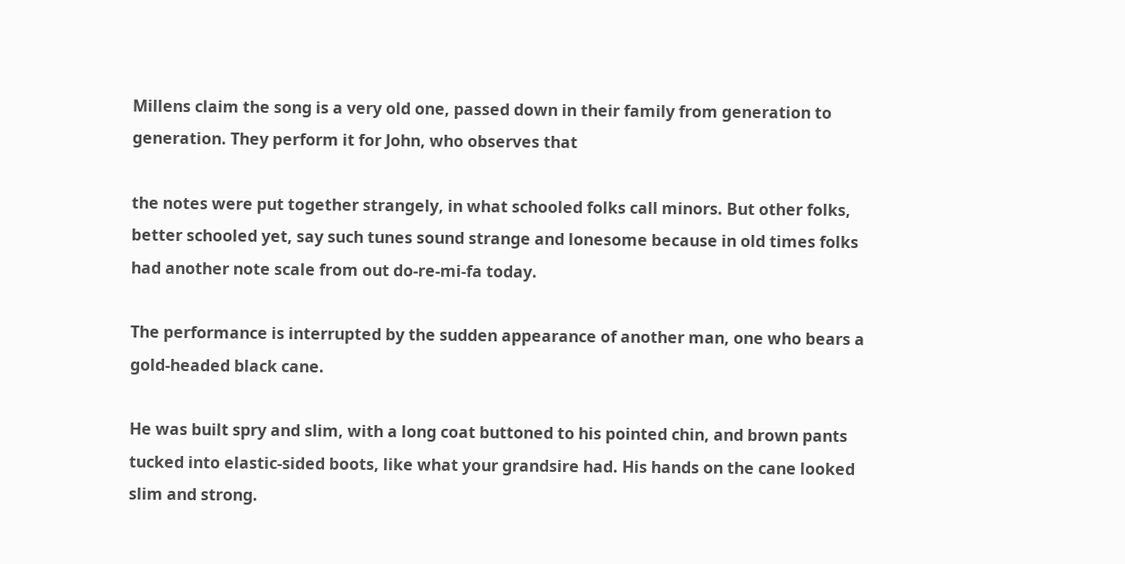Millens claim the song is a very old one, passed down in their family from generation to generation. They perform it for John, who observes that

the notes were put together strangely, in what schooled folks call minors. But other folks, better schooled yet, say such tunes sound strange and lonesome because in old times folks had another note scale from out do-re-mi-fa today.

The performance is interrupted by the sudden appearance of another man, one who bears a gold-headed black cane.

He was built spry and slim, with a long coat buttoned to his pointed chin, and brown pants tucked into elastic-sided boots, like what your grandsire had. His hands on the cane looked slim and strong.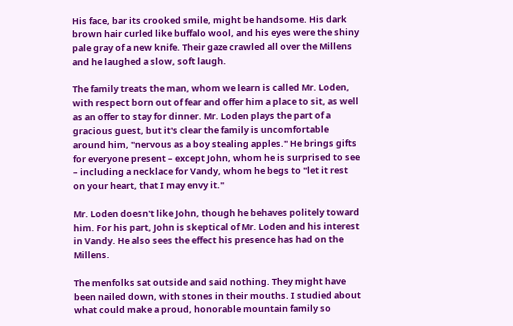His face, bar its crooked smile, might be handsome. His dark brown hair curled like buffalo wool, and his eyes were the shiny pale gray of a new knife. Their gaze crawled all over the Millens and he laughed a slow, soft laugh.

The family treats the man, whom we learn is called Mr. Loden, with respect born out of fear and offer him a place to sit, as well as an offer to stay for dinner. Mr. Loden plays the part of a gracious guest, but it's clear the family is uncomfortable around him, "nervous as a boy stealing apples." He brings gifts for everyone present – except John, whom he is surprised to see – including a necklace for Vandy, whom he begs to "let it rest on your heart, that I may envy it."

Mr. Loden doesn't like John, though he behaves politely toward him. For his part, John is skeptical of Mr. Loden and his interest in Vandy. He also sees the effect his presence has had on the Millens.

The menfolks sat outside and said nothing. They might have been nailed down, with stones in their mouths. I studied about what could make a proud, honorable mountain family so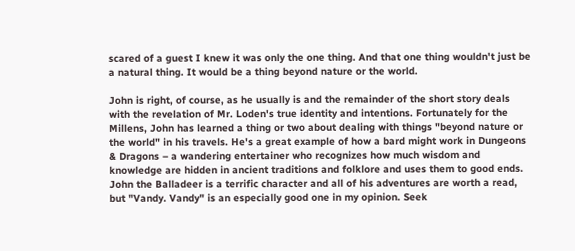scared of a guest I knew it was only the one thing. And that one thing wouldn't just be a natural thing. It would be a thing beyond nature or the world.

John is right, of course, as he usually is and the remainder of the short story deals with the revelation of Mr. Loden's true identity and intentions. Fortunately for the Millens, John has learned a thing or two about dealing with things "beyond nature or the world" in his travels. He's a great example of how a bard might work in Dungeons & Dragons – a wandering entertainer who recognizes how much wisdom and knowledge are hidden in ancient traditions and folklore and uses them to good ends. John the Balladeer is a terrific character and all of his adventures are worth a read, but "Vandy. Vandy" is an especially good one in my opinion. Seek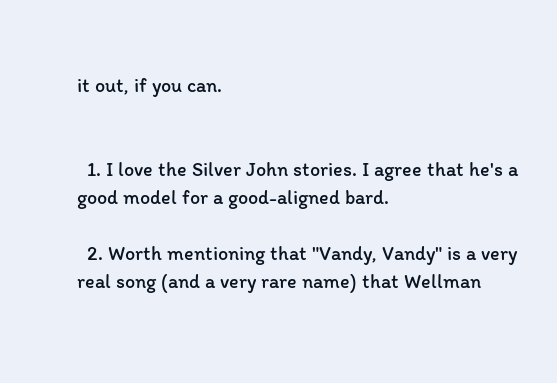it out, if you can.


  1. I love the Silver John stories. I agree that he's a good model for a good-aligned bard.

  2. Worth mentioning that "Vandy, Vandy" is a very real song (and a very rare name) that Wellman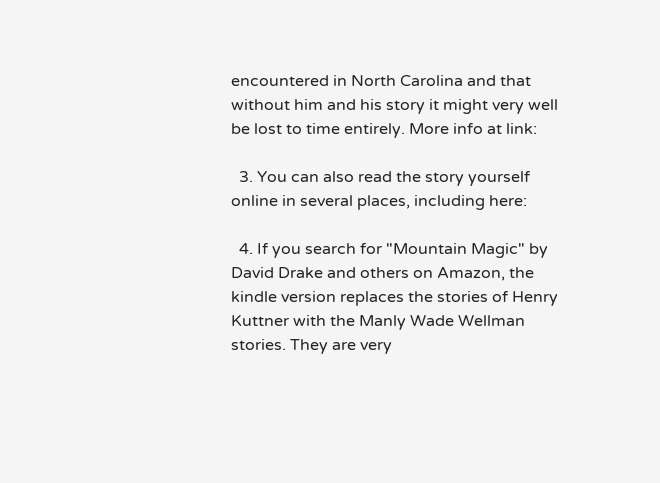encountered in North Carolina and that without him and his story it might very well be lost to time entirely. More info at link:

  3. You can also read the story yourself online in several places, including here:

  4. If you search for "Mountain Magic" by David Drake and others on Amazon, the kindle version replaces the stories of Henry Kuttner with the Manly Wade Wellman stories. They are very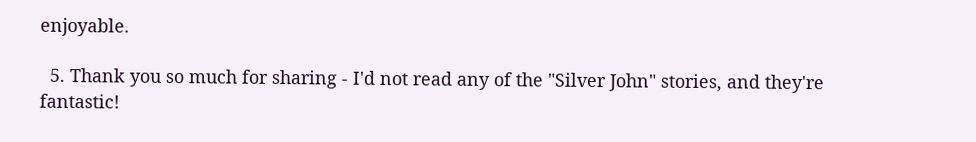enjoyable.

  5. Thank you so much for sharing - I'd not read any of the "Silver John" stories, and they're fantastic!